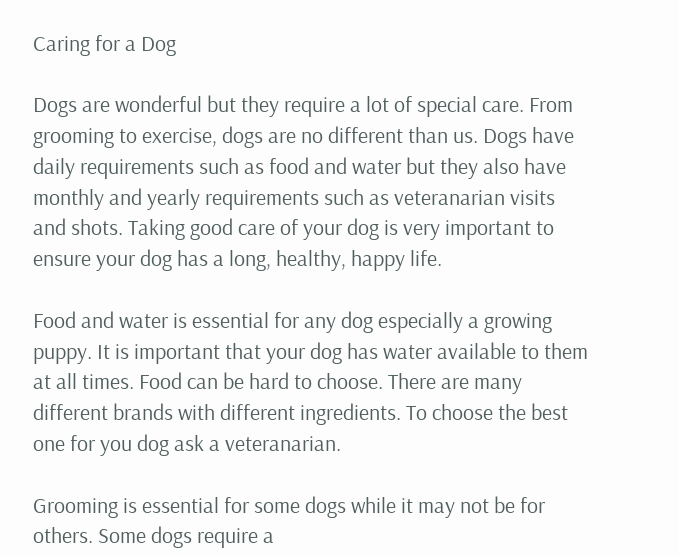Caring for a Dog

Dogs are wonderful but they require a lot of special care. From grooming to exercise, dogs are no different than us. Dogs have daily requirements such as food and water but they also have monthly and yearly requirements such as veteranarian visits and shots. Taking good care of your dog is very important to ensure your dog has a long, healthy, happy life.

Food and water is essential for any dog especially a growing puppy. It is important that your dog has water available to them at all times. Food can be hard to choose. There are many different brands with different ingredients. To choose the best one for you dog ask a veteranarian.

Grooming is essential for some dogs while it may not be for others. Some dogs require a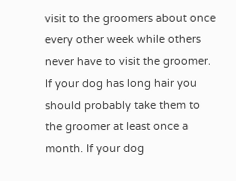visit to the groomers about once every other week while others never have to visit the groomer. If your dog has long hair you should probably take them to the groomer at least once a month. If your dog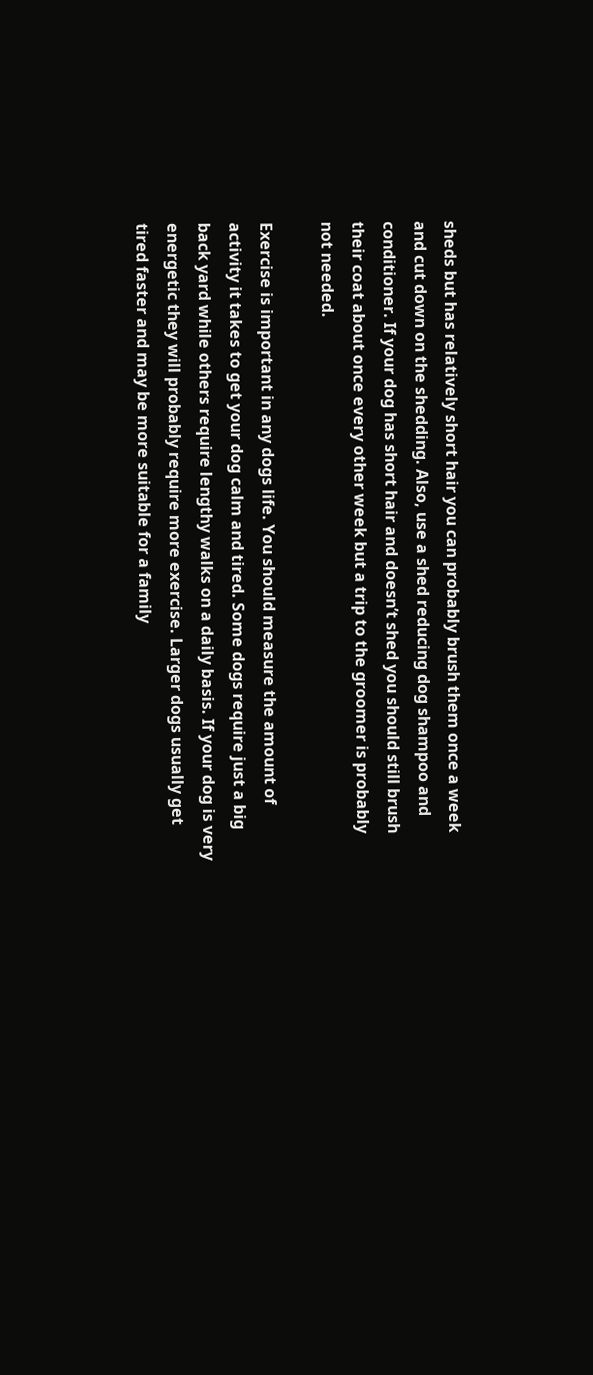sheds but has relatively short hair you can probably brush them once a week and cut down on the shedding. Also, use a shed reducing dog shampoo and conditioner. If your dog has short hair and doesn’t shed you should still brush their coat about once every other week but a trip to the groomer is probably not needed.

Exercise is important in any dogs life. You should measure the amount of activity it takes to get your dog calm and tired. Some dogs require just a big back yard while others require lengthy walks on a daily basis. If your dog is very energetic they will probably require more exercise. Larger dogs usually get tired faster and may be more suitable for a family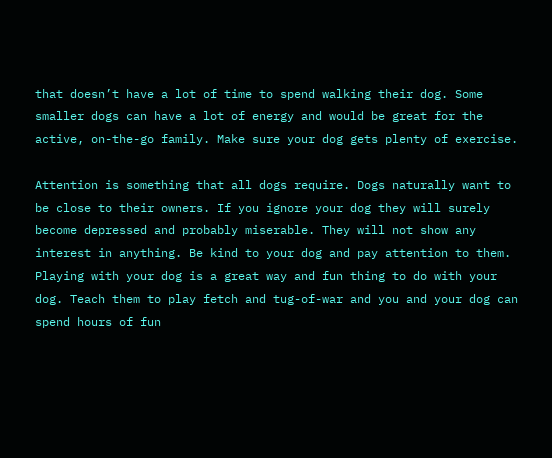that doesn’t have a lot of time to spend walking their dog. Some smaller dogs can have a lot of energy and would be great for the active, on-the-go family. Make sure your dog gets plenty of exercise.

Attention is something that all dogs require. Dogs naturally want to be close to their owners. If you ignore your dog they will surely become depressed and probably miserable. They will not show any interest in anything. Be kind to your dog and pay attention to them. Playing with your dog is a great way and fun thing to do with your dog. Teach them to play fetch and tug-of-war and you and your dog can spend hours of fun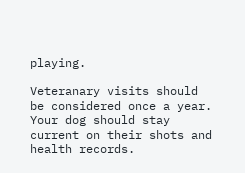playing.

Veteranary visits should be considered once a year. Your dog should stay current on their shots and health records.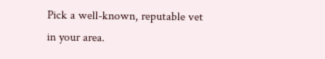Pick a well-known, reputable vet in your area.